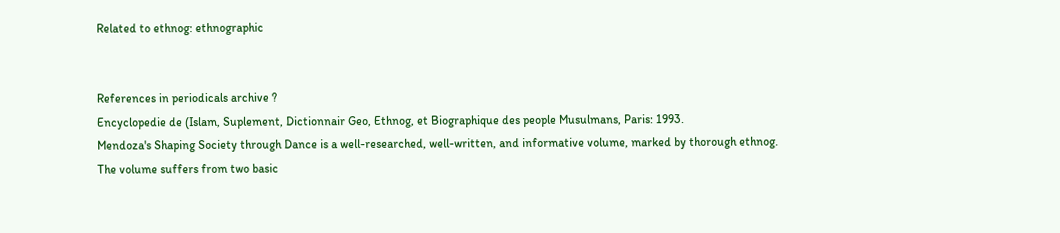Related to ethnog: ethnographic


References in periodicals archive ?
Encyclopedie de (Islam, Suplement, Dictionnair Geo, Ethnog, et Biographique des people Musulmans, Paris: 1993.
Mendoza's Shaping Society through Dance is a well-researched, well-written, and informative volume, marked by thorough ethnog.
The volume suffers from two basic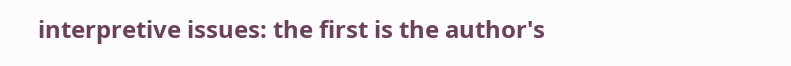interpretive issues: the first is the author's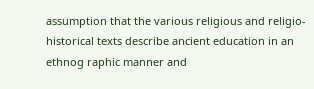assumption that the various religious and religio-historical texts describe ancient education in an ethnog raphic manner and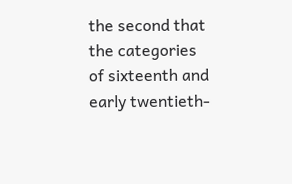the second that the categories of sixteenth and early twentieth-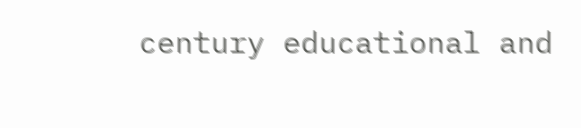century educational and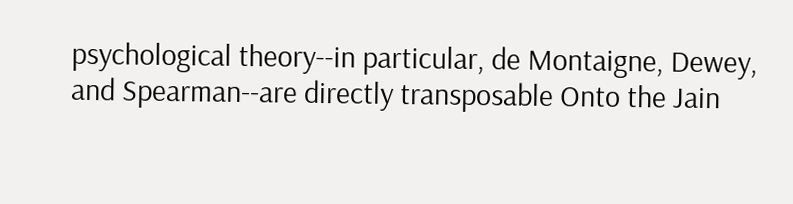psychological theory--in particular, de Montaigne, Dewey, and Spearman--are directly transposable Onto the Jain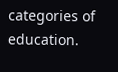categories of education.